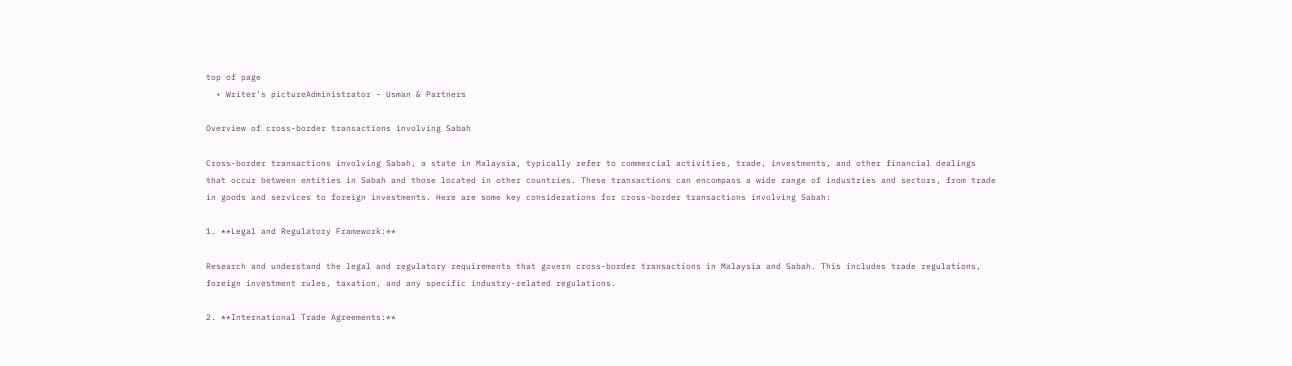top of page
  • Writer's pictureAdministrator - Usman & Partners

Overview of cross-border transactions involving Sabah

Cross-border transactions involving Sabah, a state in Malaysia, typically refer to commercial activities, trade, investments, and other financial dealings that occur between entities in Sabah and those located in other countries. These transactions can encompass a wide range of industries and sectors, from trade in goods and services to foreign investments. Here are some key considerations for cross-border transactions involving Sabah:

1. **Legal and Regulatory Framework:**

Research and understand the legal and regulatory requirements that govern cross-border transactions in Malaysia and Sabah. This includes trade regulations, foreign investment rules, taxation, and any specific industry-related regulations.

2. **International Trade Agreements:**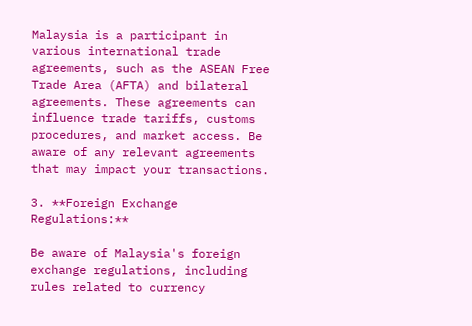Malaysia is a participant in various international trade agreements, such as the ASEAN Free Trade Area (AFTA) and bilateral agreements. These agreements can influence trade tariffs, customs procedures, and market access. Be aware of any relevant agreements that may impact your transactions.

3. **Foreign Exchange Regulations:**

Be aware of Malaysia's foreign exchange regulations, including rules related to currency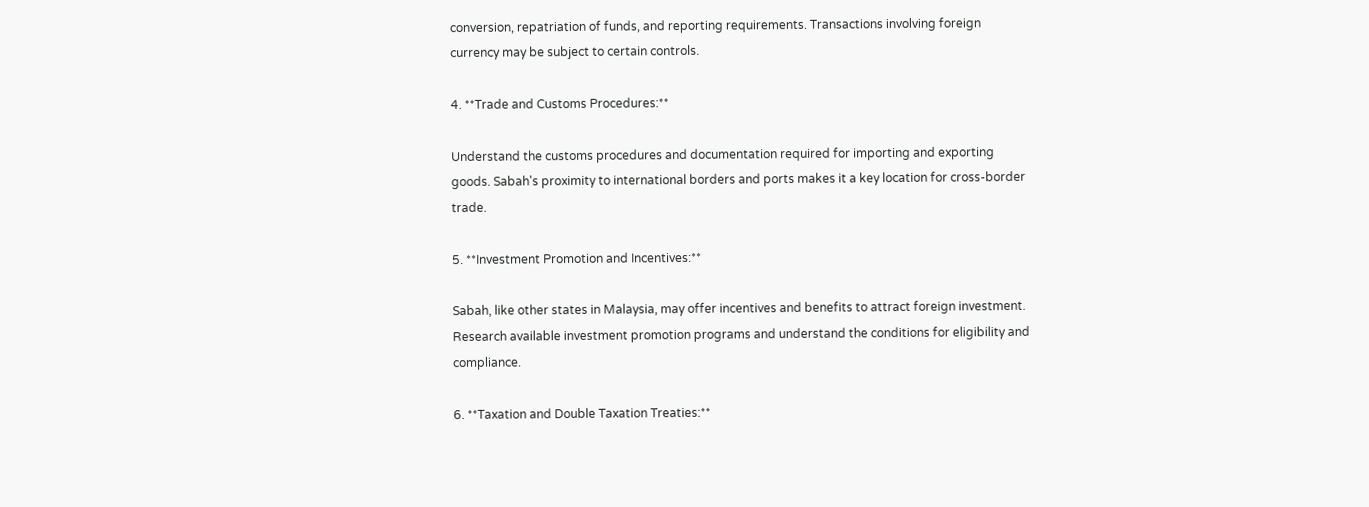conversion, repatriation of funds, and reporting requirements. Transactions involving foreign currency may be subject to certain controls.

4. **Trade and Customs Procedures:**

Understand the customs procedures and documentation required for importing and exporting goods. Sabah's proximity to international borders and ports makes it a key location for cross-border trade.

5. **Investment Promotion and Incentives:**

Sabah, like other states in Malaysia, may offer incentives and benefits to attract foreign investment. Research available investment promotion programs and understand the conditions for eligibility and compliance.

6. **Taxation and Double Taxation Treaties:**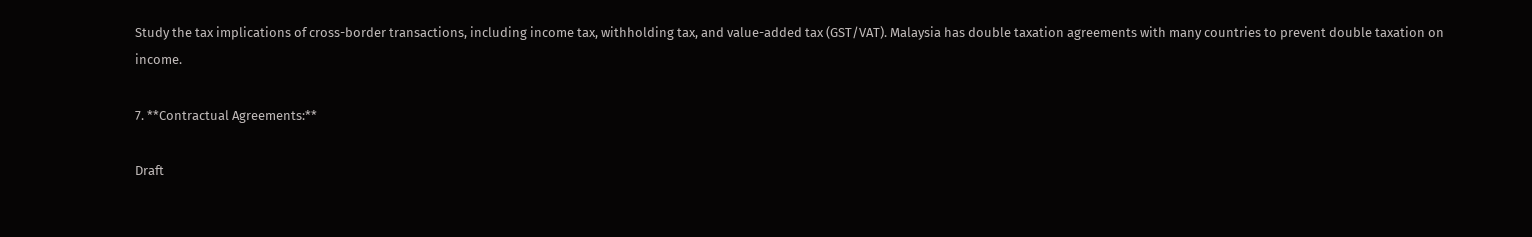Study the tax implications of cross-border transactions, including income tax, withholding tax, and value-added tax (GST/VAT). Malaysia has double taxation agreements with many countries to prevent double taxation on income.

7. **Contractual Agreements:**

Draft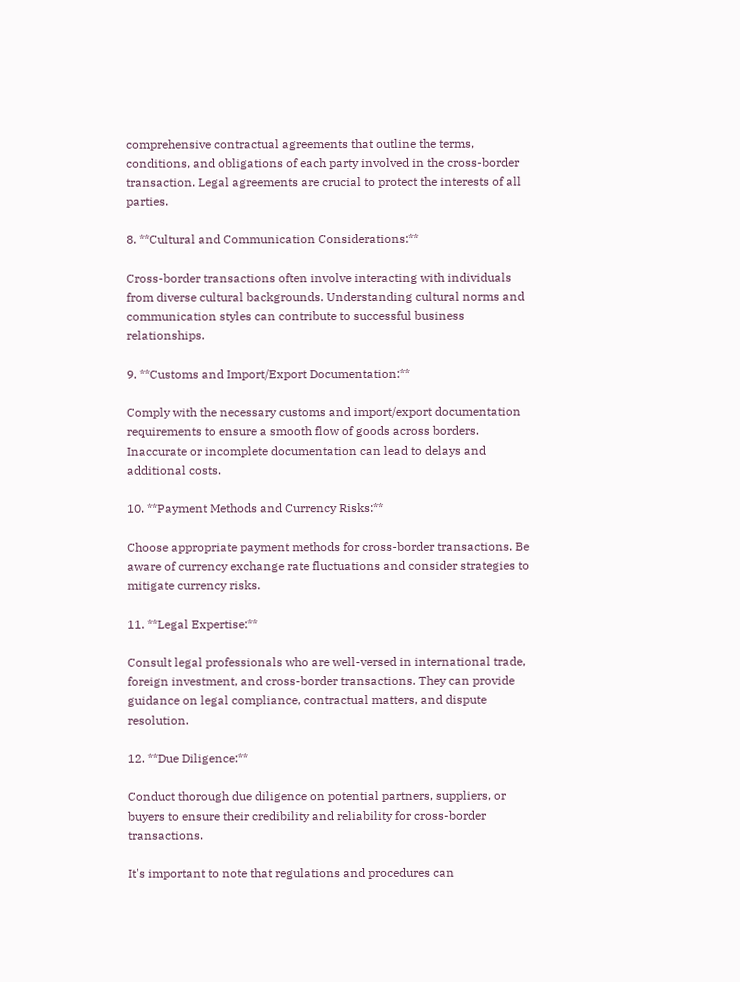comprehensive contractual agreements that outline the terms, conditions, and obligations of each party involved in the cross-border transaction. Legal agreements are crucial to protect the interests of all parties.

8. **Cultural and Communication Considerations:**

Cross-border transactions often involve interacting with individuals from diverse cultural backgrounds. Understanding cultural norms and communication styles can contribute to successful business relationships.

9. **Customs and Import/Export Documentation:**

Comply with the necessary customs and import/export documentation requirements to ensure a smooth flow of goods across borders. Inaccurate or incomplete documentation can lead to delays and additional costs.

10. **Payment Methods and Currency Risks:**

Choose appropriate payment methods for cross-border transactions. Be aware of currency exchange rate fluctuations and consider strategies to mitigate currency risks.

11. **Legal Expertise:**

Consult legal professionals who are well-versed in international trade, foreign investment, and cross-border transactions. They can provide guidance on legal compliance, contractual matters, and dispute resolution.

12. **Due Diligence:**

Conduct thorough due diligence on potential partners, suppliers, or buyers to ensure their credibility and reliability for cross-border transactions.

It's important to note that regulations and procedures can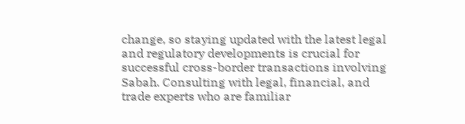change, so staying updated with the latest legal and regulatory developments is crucial for successful cross-border transactions involving Sabah. Consulting with legal, financial, and trade experts who are familiar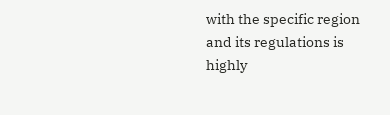with the specific region and its regulations is highly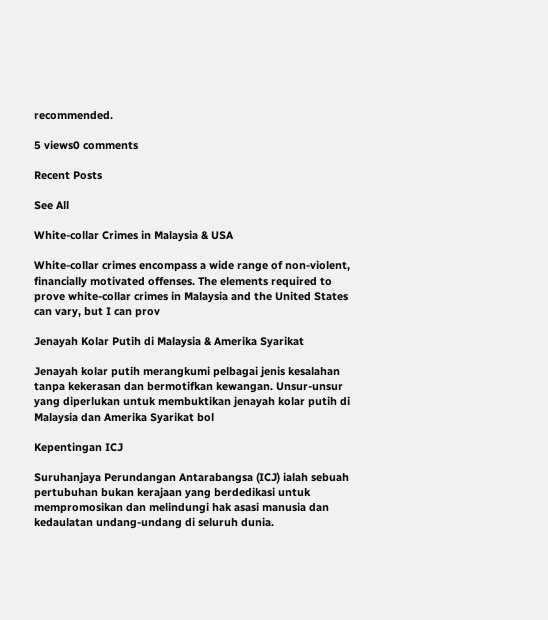recommended.

5 views0 comments

Recent Posts

See All

White-collar Crimes in Malaysia & USA

White-collar crimes encompass a wide range of non-violent, financially motivated offenses. The elements required to prove white-collar crimes in Malaysia and the United States can vary, but I can prov

Jenayah Kolar Putih di Malaysia & Amerika Syarikat

Jenayah kolar putih merangkumi pelbagai jenis kesalahan tanpa kekerasan dan bermotifkan kewangan. Unsur-unsur yang diperlukan untuk membuktikan jenayah kolar putih di Malaysia dan Amerika Syarikat bol

Kepentingan ICJ

Suruhanjaya Perundangan Antarabangsa (ICJ) ialah sebuah pertubuhan bukan kerajaan yang berdedikasi untuk mempromosikan dan melindungi hak asasi manusia dan kedaulatan undang-undang di seluruh dunia.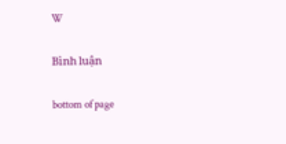W

Bình luận

bottom of page